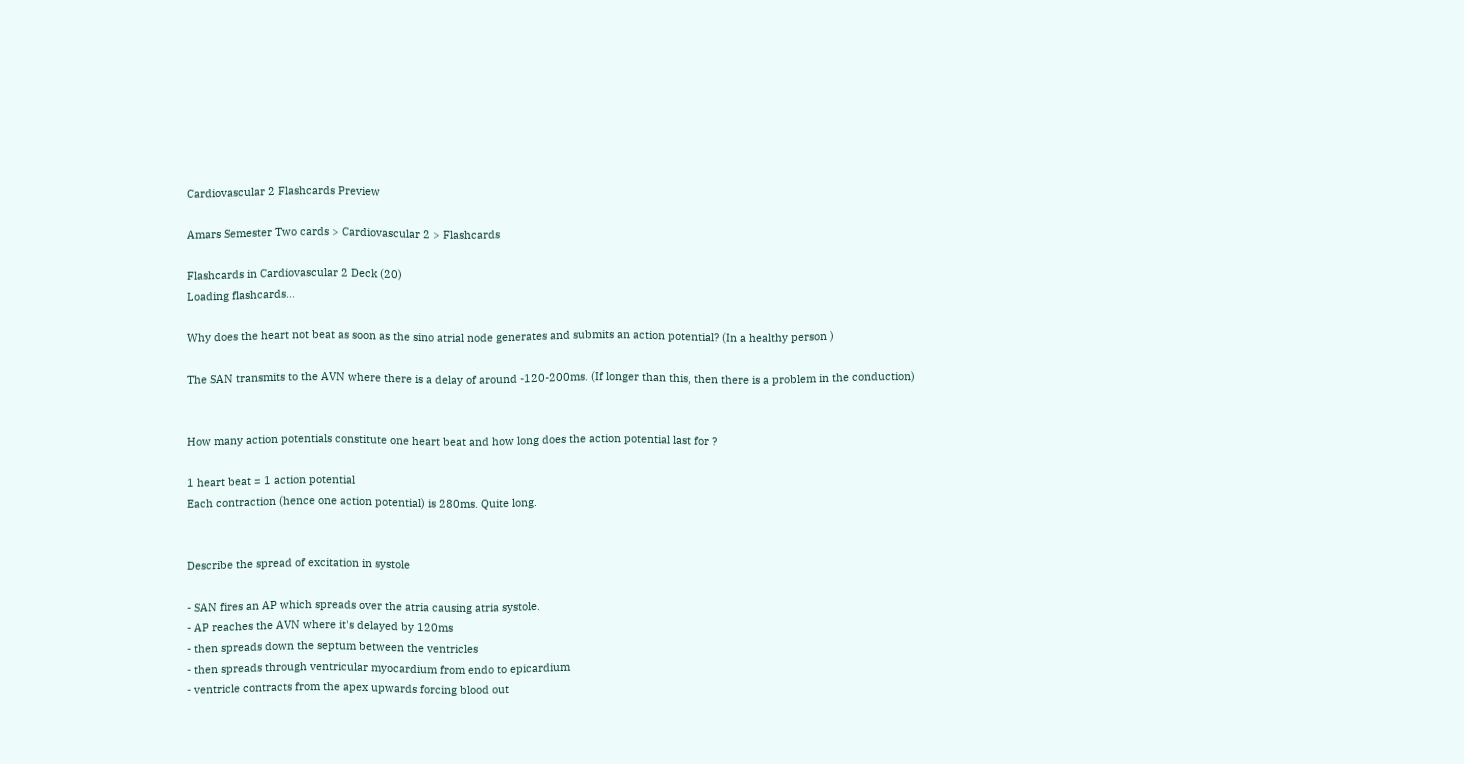Cardiovascular 2 Flashcards Preview

Amars Semester Two cards > Cardiovascular 2 > Flashcards

Flashcards in Cardiovascular 2 Deck (20)
Loading flashcards...

Why does the heart not beat as soon as the sino atrial node generates and submits an action potential? (In a healthy person )

The SAN transmits to the AVN where there is a delay of around -120-200ms. (If longer than this, then there is a problem in the conduction)


How many action potentials constitute one heart beat and how long does the action potential last for ?

1 heart beat = 1 action potential
Each contraction (hence one action potential) is 280ms. Quite long.


Describe the spread of excitation in systole

- SAN fires an AP which spreads over the atria causing atria systole.
- AP reaches the AVN where it's delayed by 120ms
- then spreads down the septum between the ventricles
- then spreads through ventricular myocardium from endo to epicardium
- ventricle contracts from the apex upwards forcing blood out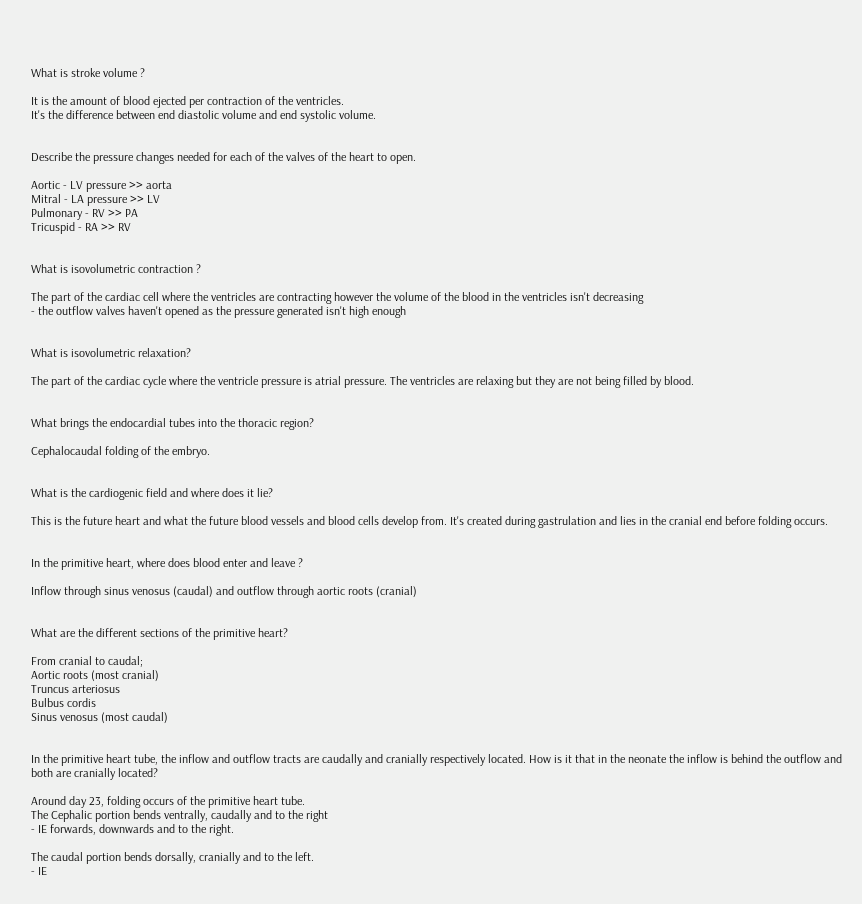What is stroke volume ?

It is the amount of blood ejected per contraction of the ventricles.
It's the difference between end diastolic volume and end systolic volume.


Describe the pressure changes needed for each of the valves of the heart to open.

Aortic - LV pressure >> aorta
Mitral - LA pressure >> LV
Pulmonary - RV >> PA
Tricuspid - RA >> RV


What is isovolumetric contraction ?

The part of the cardiac cell where the ventricles are contracting however the volume of the blood in the ventricles isn't decreasing
- the outflow valves haven't opened as the pressure generated isn't high enough


What is isovolumetric relaxation?

The part of the cardiac cycle where the ventricle pressure is atrial pressure. The ventricles are relaxing but they are not being filled by blood.


What brings the endocardial tubes into the thoracic region?

Cephalocaudal folding of the embryo.


What is the cardiogenic field and where does it lie?

This is the future heart and what the future blood vessels and blood cells develop from. It's created during gastrulation and lies in the cranial end before folding occurs.


In the primitive heart, where does blood enter and leave ?

Inflow through sinus venosus (caudal) and outflow through aortic roots (cranial)


What are the different sections of the primitive heart?

From cranial to caudal;
Aortic roots (most cranial)
Truncus arteriosus
Bulbus cordis
Sinus venosus (most caudal)


In the primitive heart tube, the inflow and outflow tracts are caudally and cranially respectively located. How is it that in the neonate the inflow is behind the outflow and both are cranially located?

Around day 23, folding occurs of the primitive heart tube.
The Cephalic portion bends ventrally, caudally and to the right
- IE forwards, downwards and to the right.

The caudal portion bends dorsally, cranially and to the left.
- IE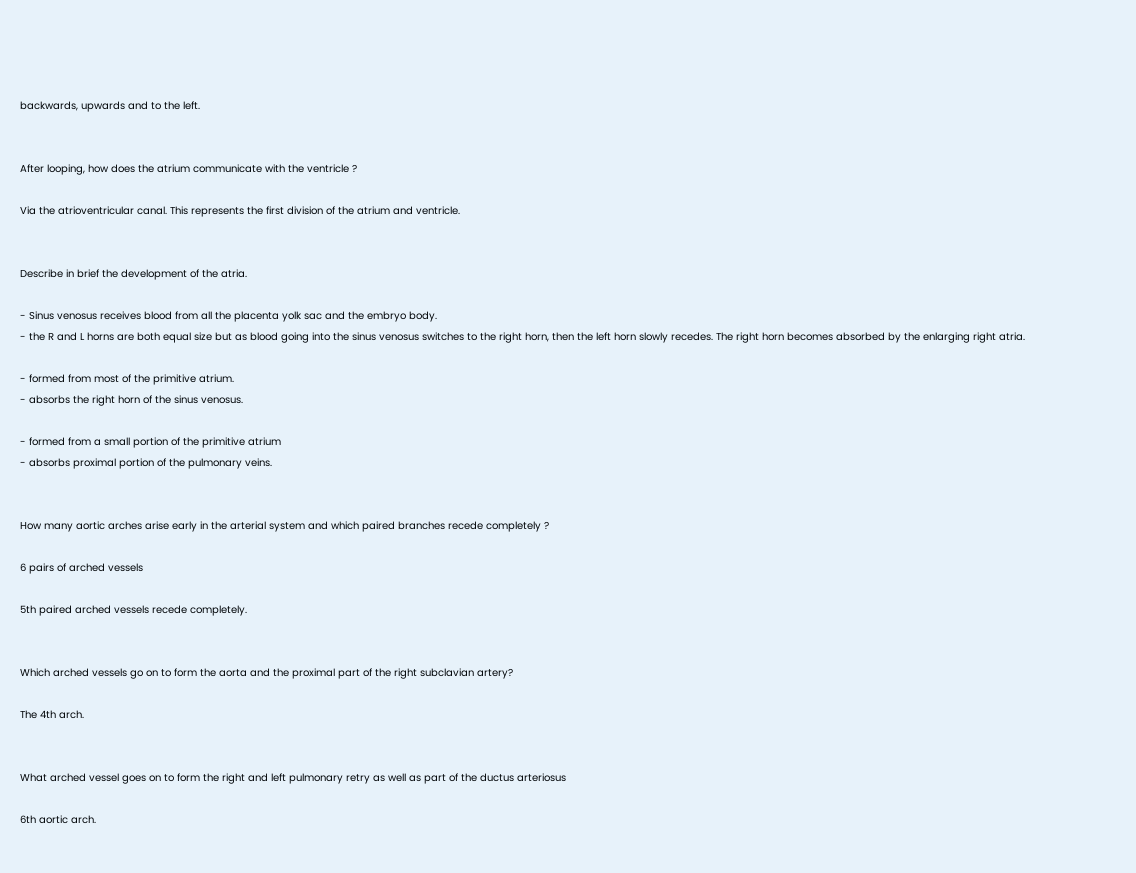backwards, upwards and to the left.


After looping, how does the atrium communicate with the ventricle ?

Via the atrioventricular canal. This represents the first division of the atrium and ventricle.


Describe in brief the development of the atria.

- Sinus venosus receives blood from all the placenta yolk sac and the embryo body.
- the R and L horns are both equal size but as blood going into the sinus venosus switches to the right horn, then the left horn slowly recedes. The right horn becomes absorbed by the enlarging right atria.

- formed from most of the primitive atrium.
- absorbs the right horn of the sinus venosus.

- formed from a small portion of the primitive atrium
- absorbs proximal portion of the pulmonary veins.


How many aortic arches arise early in the arterial system and which paired branches recede completely ?

6 pairs of arched vessels

5th paired arched vessels recede completely.


Which arched vessels go on to form the aorta and the proximal part of the right subclavian artery?

The 4th arch.


What arched vessel goes on to form the right and left pulmonary retry as well as part of the ductus arteriosus

6th aortic arch.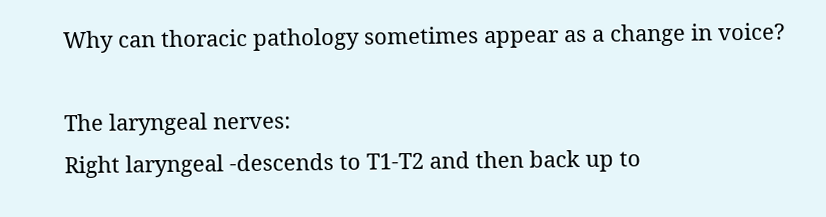Why can thoracic pathology sometimes appear as a change in voice?

The laryngeal nerves:
Right laryngeal -descends to T1-T2 and then back up to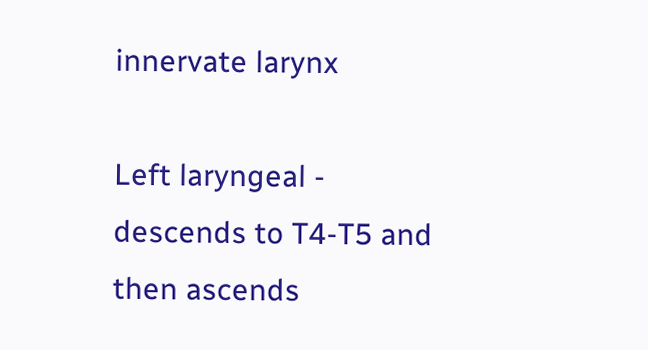innervate larynx

Left laryngeal - descends to T4-T5 and then ascends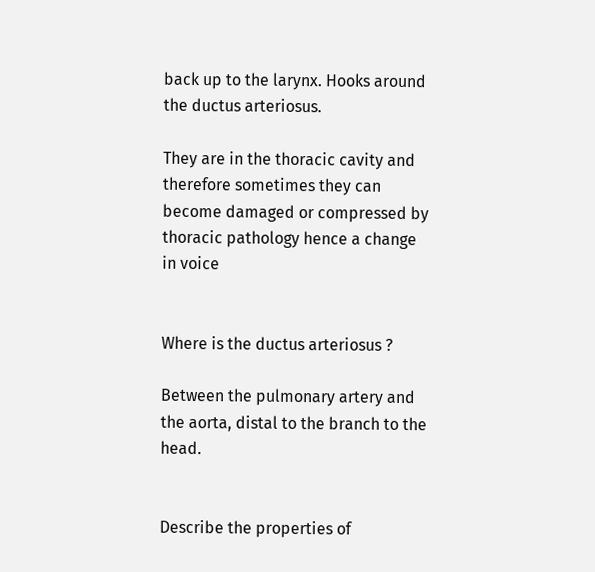back up to the larynx. Hooks around the ductus arteriosus.

They are in the thoracic cavity and therefore sometimes they can become damaged or compressed by thoracic pathology hence a change in voice


Where is the ductus arteriosus ?

Between the pulmonary artery and the aorta, distal to the branch to the head.


Describe the properties of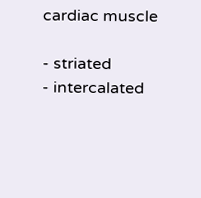cardiac muscle

- striated
- intercalated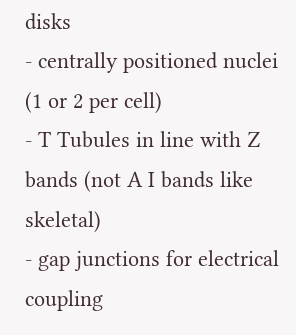disks
- centrally positioned nuclei (1 or 2 per cell)
- T Tubules in line with Z bands (not A I bands like skeletal)
- gap junctions for electrical coupling